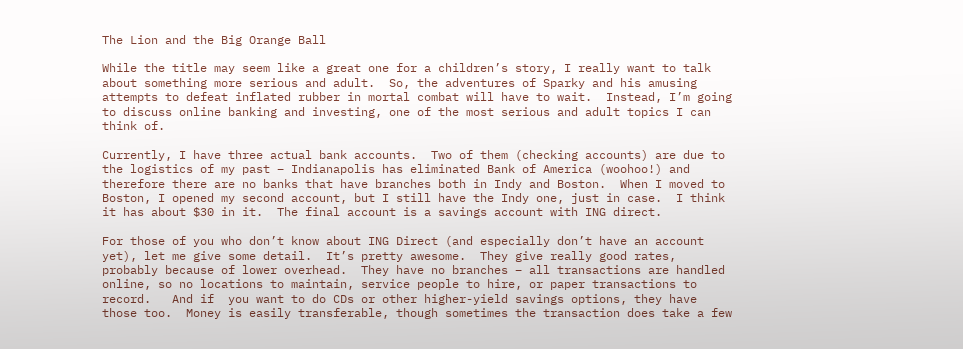The Lion and the Big Orange Ball

While the title may seem like a great one for a children’s story, I really want to talk about something more serious and adult.  So, the adventures of Sparky and his amusing attempts to defeat inflated rubber in mortal combat will have to wait.  Instead, I’m going to discuss online banking and investing, one of the most serious and adult topics I can think of.

Currently, I have three actual bank accounts.  Two of them (checking accounts) are due to the logistics of my past – Indianapolis has eliminated Bank of America (woohoo!) and therefore there are no banks that have branches both in Indy and Boston.  When I moved to Boston, I opened my second account, but I still have the Indy one, just in case.  I think it has about $30 in it.  The final account is a savings account with ING direct.

For those of you who don’t know about ING Direct (and especially don’t have an account yet), let me give some detail.  It’s pretty awesome.  They give really good rates, probably because of lower overhead.  They have no branches – all transactions are handled online, so no locations to maintain, service people to hire, or paper transactions to record.   And if  you want to do CDs or other higher-yield savings options, they have those too.  Money is easily transferable, though sometimes the transaction does take a few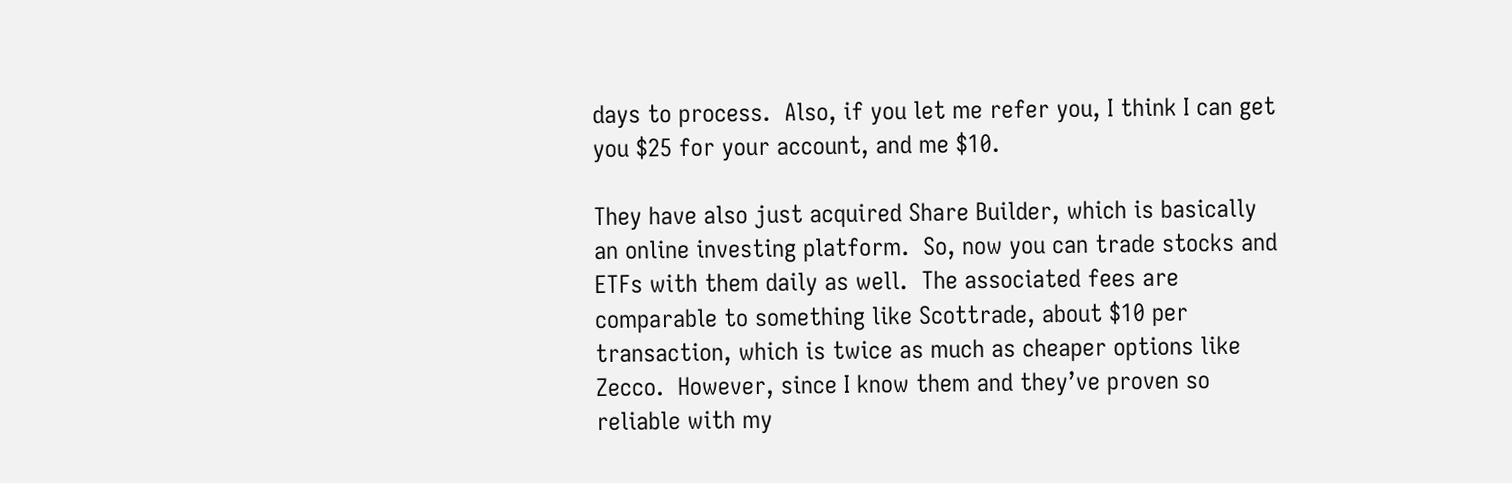days to process.  Also, if you let me refer you, I think I can get you $25 for your account, and me $10.

They have also just acquired Share Builder, which is basically an online investing platform.  So, now you can trade stocks and ETFs with them daily as well.  The associated fees are comparable to something like Scottrade, about $10 per transaction, which is twice as much as cheaper options like Zecco.  However, since I know them and they’ve proven so reliable with my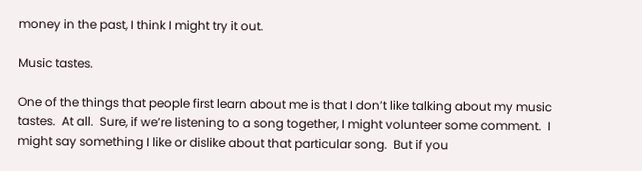money in the past, I think I might try it out.

Music tastes.

One of the things that people first learn about me is that I don’t like talking about my music tastes.  At all.  Sure, if we’re listening to a song together, I might volunteer some comment.  I might say something I like or dislike about that particular song.  But if you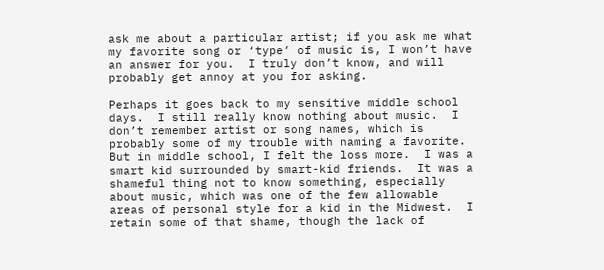ask me about a particular artist; if you ask me what my favorite song or ‘type’ of music is, I won’t have an answer for you.  I truly don’t know, and will probably get annoy at you for asking.

Perhaps it goes back to my sensitive middle school days.  I still really know nothing about music.  I don’t remember artist or song names, which is probably some of my trouble with naming a favorite.  But in middle school, I felt the loss more.  I was a smart kid surrounded by smart-kid friends.  It was a shameful thing not to know something, especially about music, which was one of the few allowable areas of personal style for a kid in the Midwest.  I retain some of that shame, though the lack of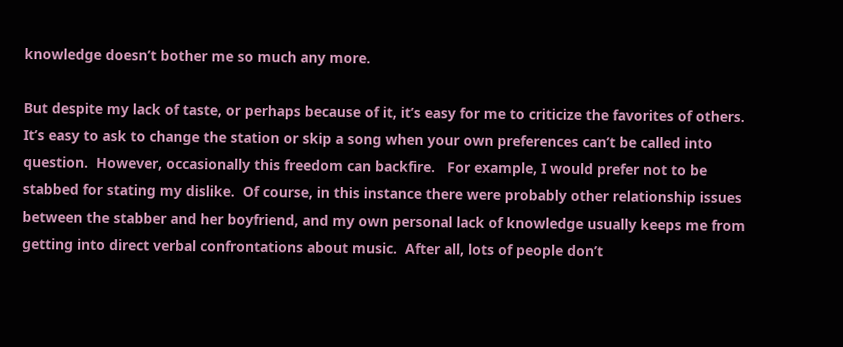knowledge doesn’t bother me so much any more.

But despite my lack of taste, or perhaps because of it, it’s easy for me to criticize the favorites of others.  It’s easy to ask to change the station or skip a song when your own preferences can’t be called into question.  However, occasionally this freedom can backfire.   For example, I would prefer not to be stabbed for stating my dislike.  Of course, in this instance there were probably other relationship issues between the stabber and her boyfriend, and my own personal lack of knowledge usually keeps me from getting into direct verbal confrontations about music.  After all, lots of people don’t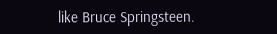like Bruce Springsteen.